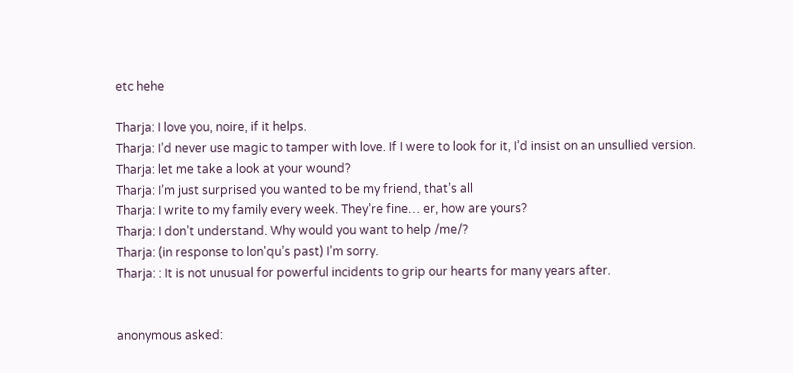etc hehe

Tharja: I love you, noire, if it helps.
Tharja: I’d never use magic to tamper with love. If I were to look for it, I’d insist on an unsullied version.
Tharja: let me take a look at your wound?
Tharja: I’m just surprised you wanted to be my friend, that’s all
Tharja: I write to my family every week. They’re fine… er, how are yours?
Tharja: I don’t understand. Why would you want to help /me/?
Tharja: (in response to lon'qu’s past) I’m sorry.
Tharja: : It is not unusual for powerful incidents to grip our hearts for many years after.


anonymous asked: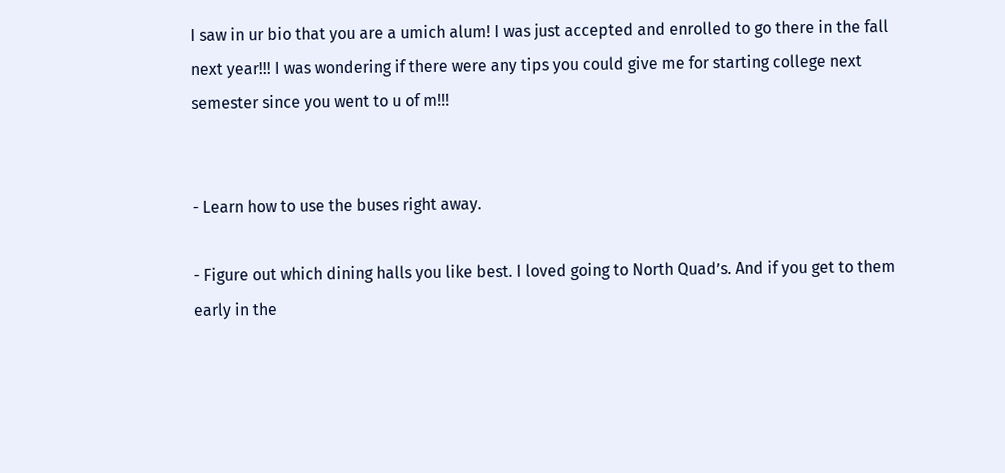I saw in ur bio that you are a umich alum! I was just accepted and enrolled to go there in the fall next year!!! I was wondering if there were any tips you could give me for starting college next semester since you went to u of m!!!


- Learn how to use the buses right away.

- Figure out which dining halls you like best. I loved going to North Quad’s. And if you get to them early in the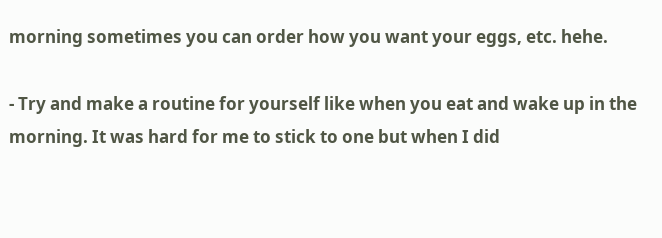morning sometimes you can order how you want your eggs, etc. hehe.

- Try and make a routine for yourself like when you eat and wake up in the morning. It was hard for me to stick to one but when I did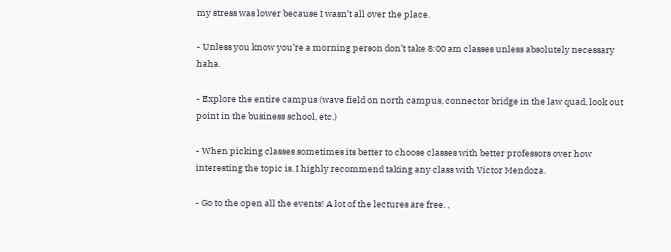my stress was lower because I wasn’t all over the place.

- Unless you know you’re a morning person don’t take 8:00 am classes unless absolutely necessary haha.

- Explore the entire campus (wave field on north campus, connector bridge in the law quad, look out point in the business school, etc.)

- When picking classes sometimes its better to choose classes with better professors over how interesting the topic is. I highly recommend taking any class with Victor Mendoza.

- Go to the open all the events! A lot of the lectures are free. ,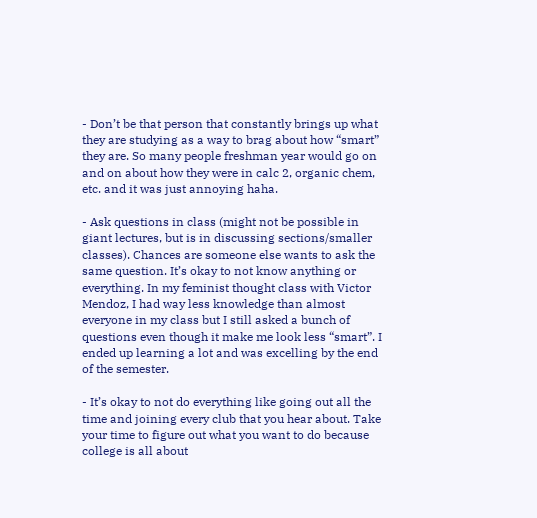- Don’t be that person that constantly brings up what they are studying as a way to brag about how “smart” they are. So many people freshman year would go on and on about how they were in calc 2, organic chem, etc. and it was just annoying haha.

- Ask questions in class (might not be possible in giant lectures, but is in discussing sections/smaller classes). Chances are someone else wants to ask the same question. It’s okay to not know anything or everything. In my feminist thought class with Victor Mendoz, I had way less knowledge than almost everyone in my class but I still asked a bunch of questions even though it make me look less “smart”. I ended up learning a lot and was excelling by the end of the semester.

- It’s okay to not do everything like going out all the time and joining every club that you hear about. Take your time to figure out what you want to do because college is all about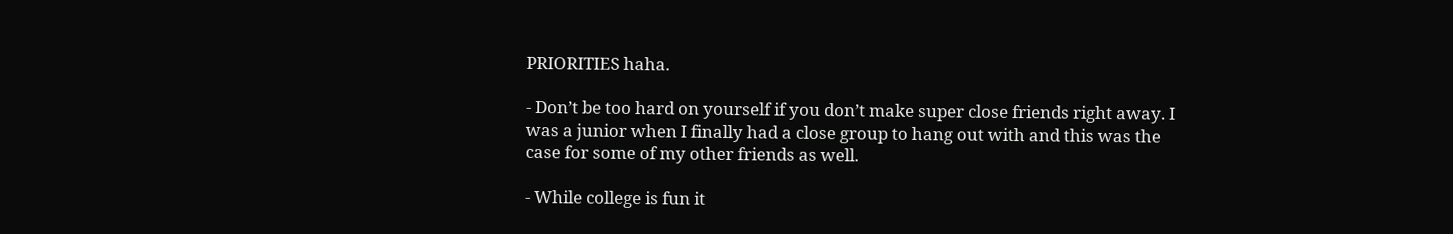PRIORITIES haha.

- Don’t be too hard on yourself if you don’t make super close friends right away. I was a junior when I finally had a close group to hang out with and this was the case for some of my other friends as well.

- While college is fun it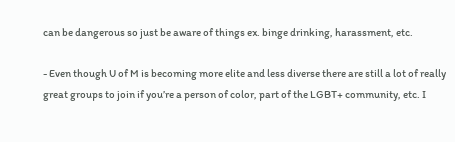can be dangerous so just be aware of things ex. binge drinking, harassment, etc.

- Even though U of M is becoming more elite and less diverse there are still a lot of really great groups to join if you’re a person of color, part of the LGBT+ community, etc. I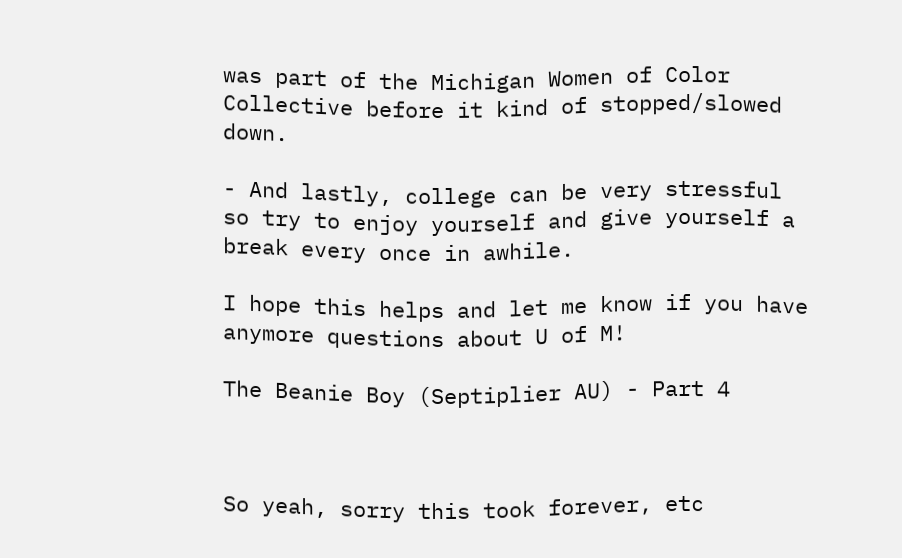was part of the Michigan Women of Color Collective before it kind of stopped/slowed down.

- And lastly, college can be very stressful so try to enjoy yourself and give yourself a break every once in awhile.

I hope this helps and let me know if you have anymore questions about U of M!

The Beanie Boy (Septiplier AU) - Part 4



So yeah, sorry this took forever, etc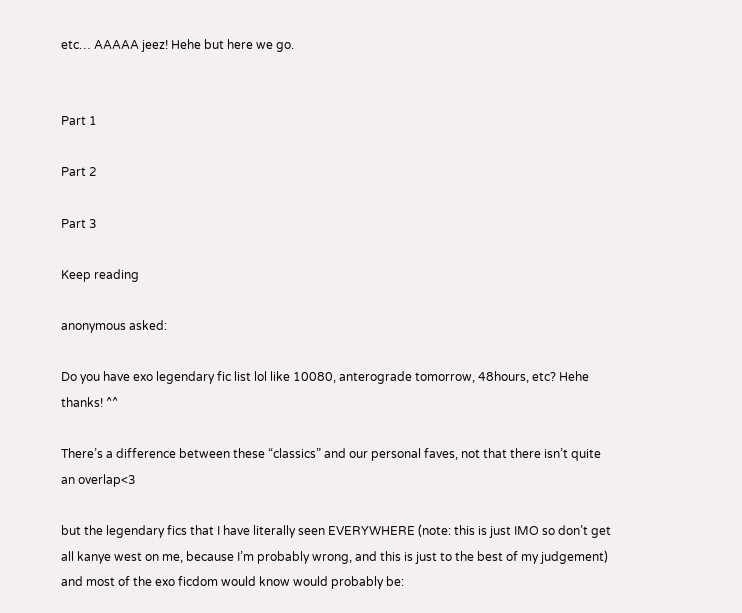etc… AAAAA jeez! Hehe but here we go.


Part 1

Part 2

Part 3

Keep reading

anonymous asked:

Do you have exo legendary fic list lol like 10080, anterograde tomorrow, 48hours, etc? Hehe thanks! ^^

There’s a difference between these “classics” and our personal faves, not that there isn’t quite an overlap<3

but the legendary fics that I have literally seen EVERYWHERE (note: this is just IMO so don’t get all kanye west on me, because I’m probably wrong, and this is just to the best of my judgement) and most of the exo ficdom would know would probably be: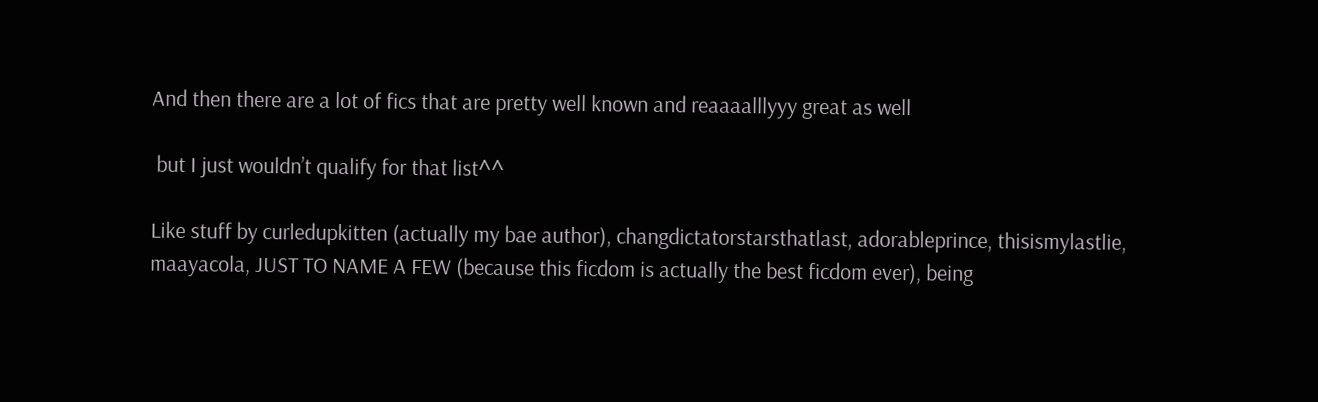And then there are a lot of fics that are pretty well known and reaaaalllyyy great as well

 but I just wouldn’t qualify for that list^^

Like stuff by curledupkitten (actually my bae author), changdictatorstarsthatlast, adorableprince, thisismylastlie, maayacola, JUST TO NAME A FEW (because this ficdom is actually the best ficdom ever), being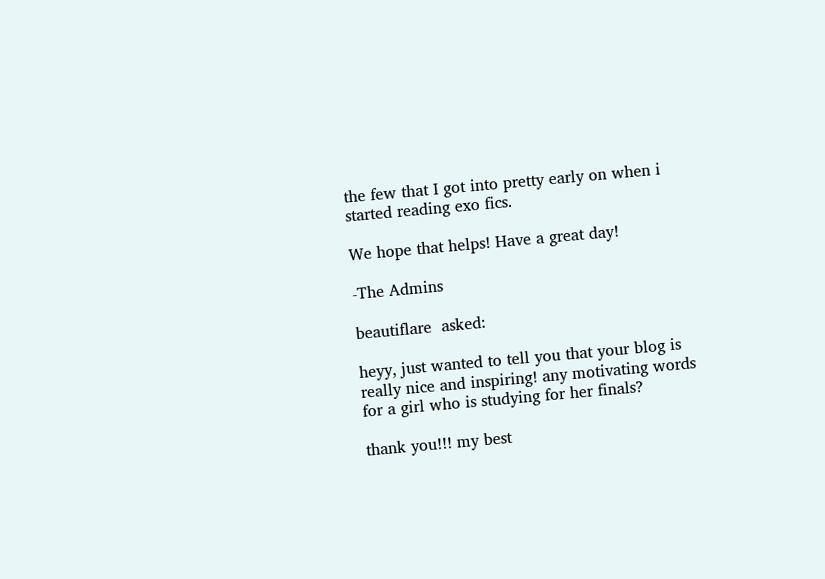the few that I got into pretty early on when i started reading exo fics.

We hope that helps! Have a great day!

-The Admins

beautiflare  asked:

heyy, just wanted to tell you that your blog is really nice and inspiring! any motivating words for a girl who is studying for her finals?

thank you!!! my best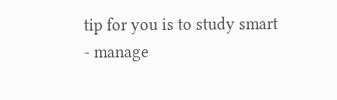tip for you is to study smart - manage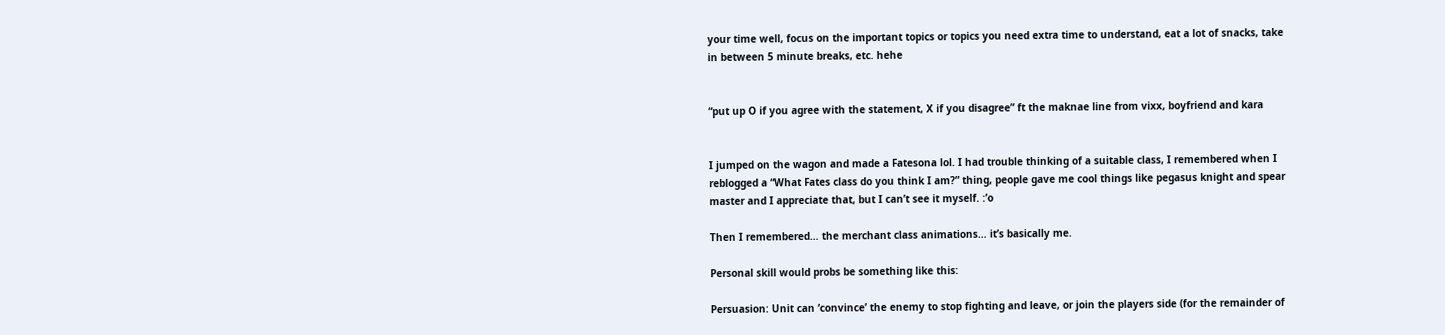your time well, focus on the important topics or topics you need extra time to understand, eat a lot of snacks, take in between 5 minute breaks, etc. hehe


“put up O if you agree with the statement, X if you disagree” ft the maknae line from vixx, boyfriend and kara


I jumped on the wagon and made a Fatesona lol. I had trouble thinking of a suitable class, I remembered when I reblogged a “What Fates class do you think I am?” thing, people gave me cool things like pegasus knight and spear master and I appreciate that, but I can’t see it myself. :’o

Then I remembered… the merchant class animations… it’s basically me.

Personal skill would probs be something like this:

Persuasion: Unit can ‘convince’ the enemy to stop fighting and leave, or join the players side (for the remainder of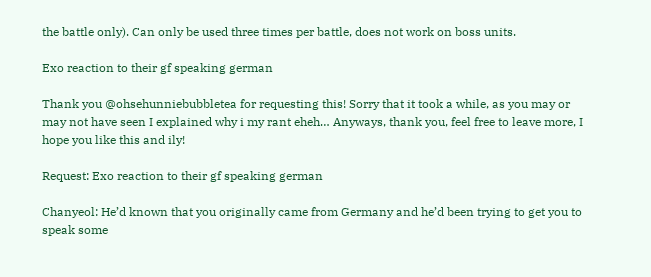the battle only). Can only be used three times per battle, does not work on boss units.

Exo reaction to their gf speaking german

Thank you @ohsehunniebubbletea for requesting this! Sorry that it took a while, as you may or may not have seen I explained why i my rant eheh… Anyways, thank you, feel free to leave more, I hope you like this and ily!

Request: Exo reaction to their gf speaking german

Chanyeol: He’d known that you originally came from Germany and he’d been trying to get you to speak some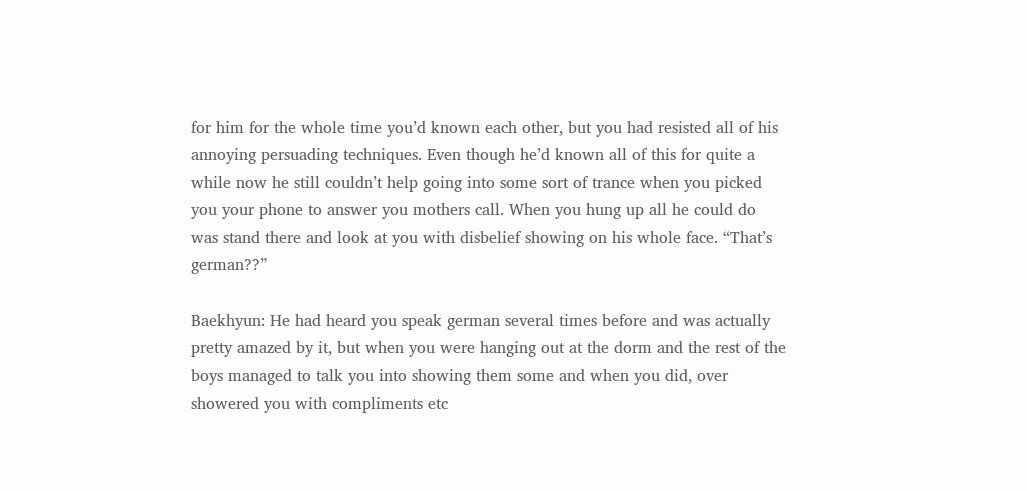for him for the whole time you’d known each other, but you had resisted all of his annoying persuading techniques. Even though he’d known all of this for quite a while now he still couldn’t help going into some sort of trance when you picked you your phone to answer you mothers call. When you hung up all he could do was stand there and look at you with disbelief showing on his whole face. “That’s german??”

Baekhyun: He had heard you speak german several times before and was actually pretty amazed by it, but when you were hanging out at the dorm and the rest of the boys managed to talk you into showing them some and when you did, over showered you with compliments etc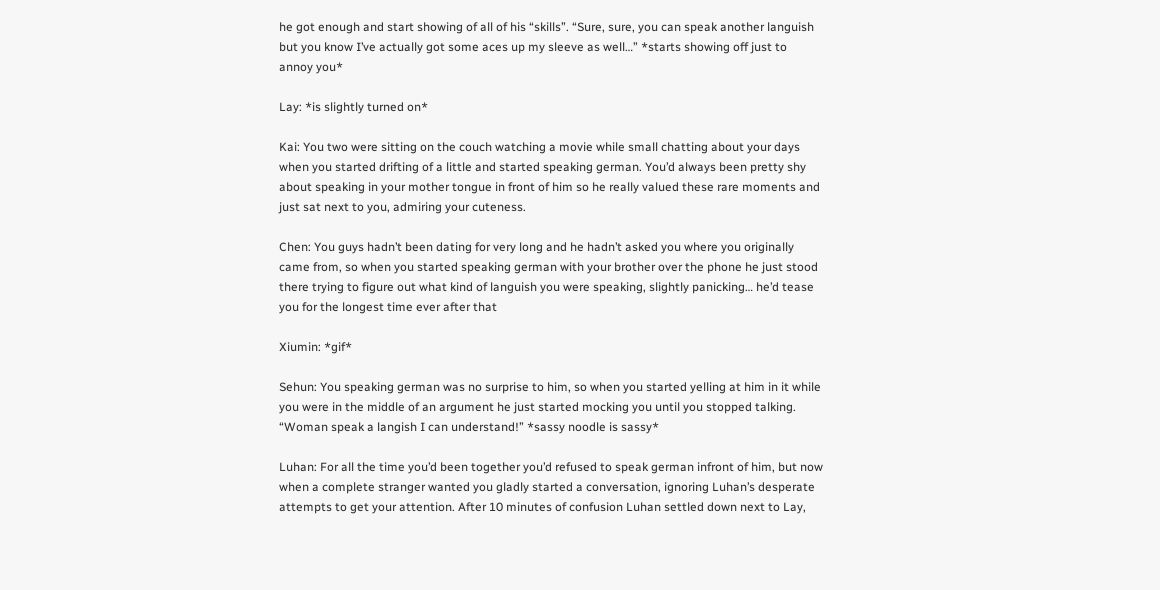he got enough and start showing of all of his “skills”. “Sure, sure, you can speak another languish but you know I’ve actually got some aces up my sleeve as well…” *starts showing off just to annoy you*

Lay: *is slightly turned on*

Kai: You two were sitting on the couch watching a movie while small chatting about your days when you started drifting of a little and started speaking german. You’d always been pretty shy about speaking in your mother tongue in front of him so he really valued these rare moments and just sat next to you, admiring your cuteness.

Chen: You guys hadn’t been dating for very long and he hadn’t asked you where you originally came from, so when you started speaking german with your brother over the phone he just stood there trying to figure out what kind of languish you were speaking, slightly panicking… he’d tease you for the longest time ever after that

Xiumin: *gif*

Sehun: You speaking german was no surprise to him, so when you started yelling at him in it while you were in the middle of an argument he just started mocking you until you stopped talking. “Woman speak a langish I can understand!” *sassy noodle is sassy*

Luhan: For all the time you’d been together you’d refused to speak german infront of him, but now when a complete stranger wanted you gladly started a conversation, ignoring Luhan’s desperate attempts to get your attention. After 10 minutes of confusion Luhan settled down next to Lay,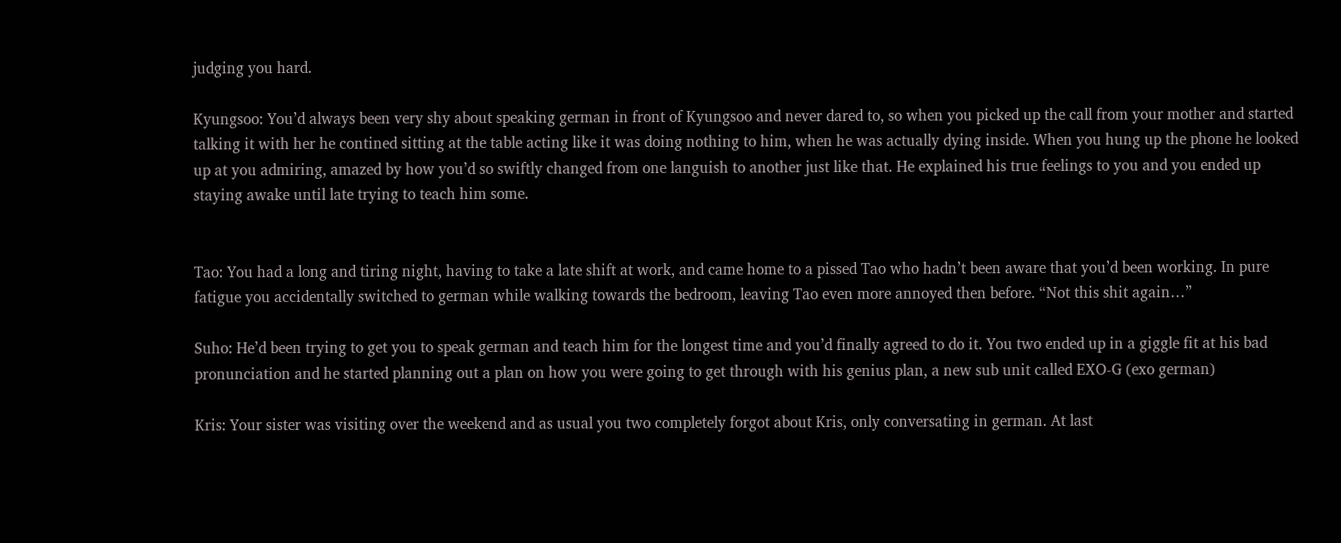judging you hard.

Kyungsoo: You’d always been very shy about speaking german in front of Kyungsoo and never dared to, so when you picked up the call from your mother and started talking it with her he contined sitting at the table acting like it was doing nothing to him, when he was actually dying inside. When you hung up the phone he looked up at you admiring, amazed by how you’d so swiftly changed from one languish to another just like that. He explained his true feelings to you and you ended up staying awake until late trying to teach him some.


Tao: You had a long and tiring night, having to take a late shift at work, and came home to a pissed Tao who hadn’t been aware that you’d been working. In pure fatigue you accidentally switched to german while walking towards the bedroom, leaving Tao even more annoyed then before. “Not this shit again…”

Suho: He’d been trying to get you to speak german and teach him for the longest time and you’d finally agreed to do it. You two ended up in a giggle fit at his bad pronunciation and he started planning out a plan on how you were going to get through with his genius plan, a new sub unit called EXO-G (exo german)

Kris: Your sister was visiting over the weekend and as usual you two completely forgot about Kris, only conversating in german. At last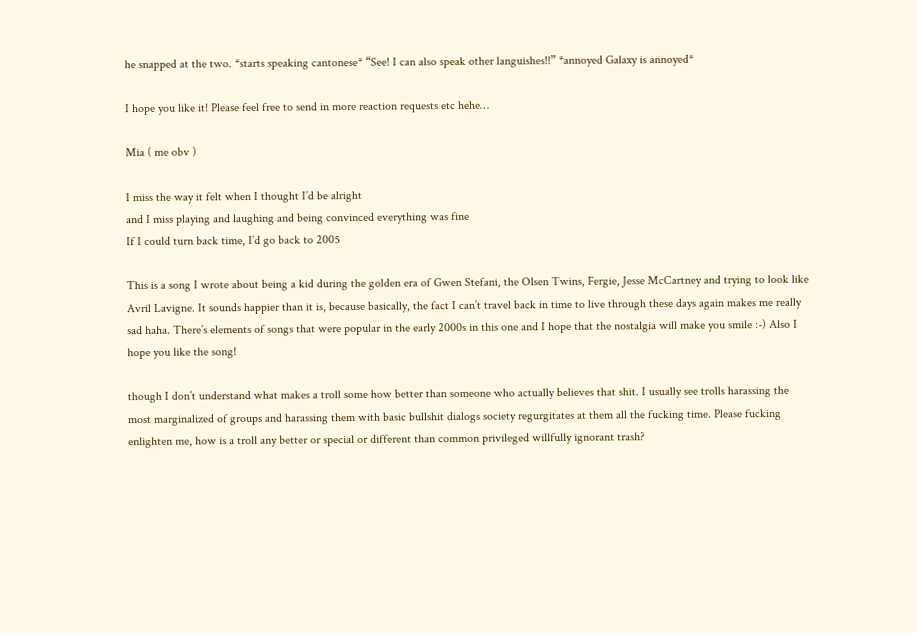he snapped at the two. *starts speaking cantonese* “See! I can also speak other languishes!!” *annoyed Galaxy is annoyed*

I hope you like it! Please feel free to send in more reaction requests etc hehe…

Mia ( me obv )

I miss the way it felt when I thought I’d be alright
and I miss playing and laughing and being convinced everything was fine
If I could turn back time, I’d go back to 2005

This is a song I wrote about being a kid during the golden era of Gwen Stefani, the Olsen Twins, Fergie, Jesse McCartney and trying to look like Avril Lavigne. It sounds happier than it is, because basically, the fact I can’t travel back in time to live through these days again makes me really sad haha. There’s elements of songs that were popular in the early 2000s in this one and I hope that the nostalgia will make you smile :-) Also I hope you like the song!

though I don’t understand what makes a troll some how better than someone who actually believes that shit. I usually see trolls harassing the most marginalized of groups and harassing them with basic bullshit dialogs society regurgitates at them all the fucking time. Please fucking enlighten me, how is a troll any better or special or different than common privileged willfully ignorant trash?